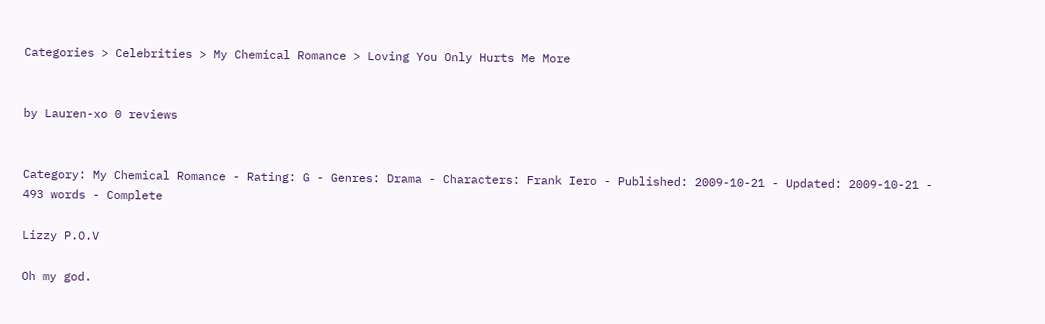Categories > Celebrities > My Chemical Romance > Loving You Only Hurts Me More


by Lauren-xo 0 reviews


Category: My Chemical Romance - Rating: G - Genres: Drama - Characters: Frank Iero - Published: 2009-10-21 - Updated: 2009-10-21 - 493 words - Complete

Lizzy P.O.V

Oh my god.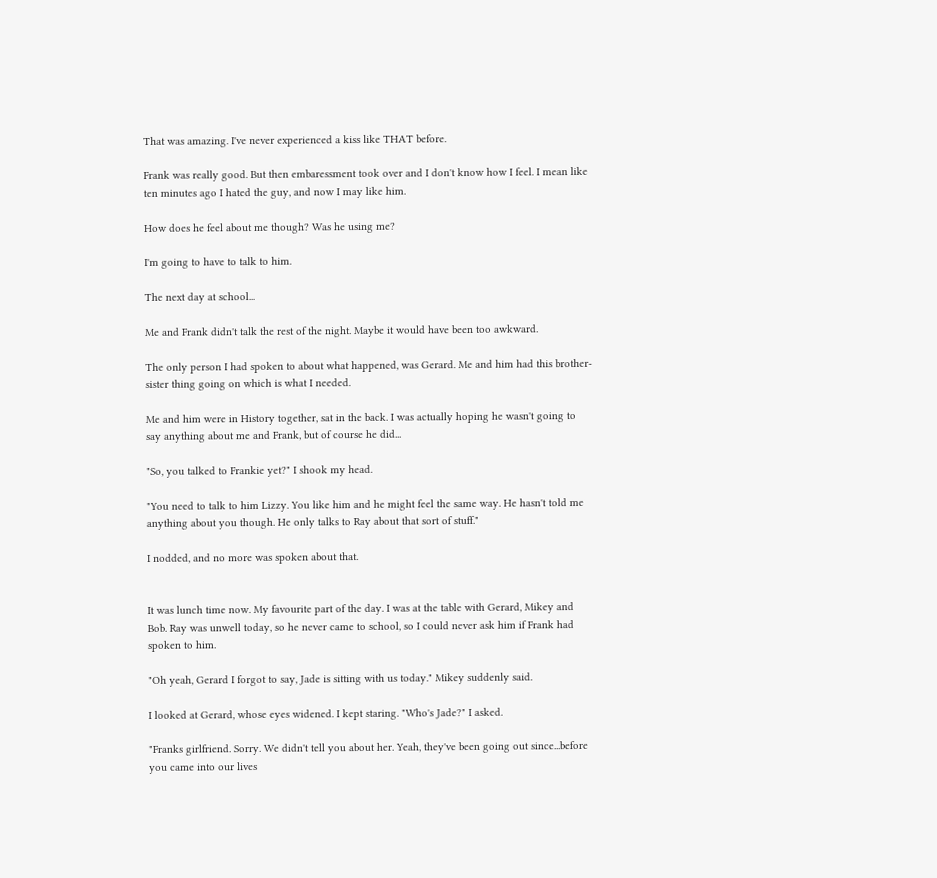That was amazing. I've never experienced a kiss like THAT before.

Frank was really good. But then embaressment took over and I don't know how I feel. I mean like ten minutes ago I hated the guy, and now I may like him.

How does he feel about me though? Was he using me?

I'm going to have to talk to him.

The next day at school...

Me and Frank didn't talk the rest of the night. Maybe it would have been too awkward.

The only person I had spoken to about what happened, was Gerard. Me and him had this brother-sister thing going on which is what I needed.

Me and him were in History together, sat in the back. I was actually hoping he wasn't going to say anything about me and Frank, but of course he did...

"So, you talked to Frankie yet?" I shook my head.

"You need to talk to him Lizzy. You like him and he might feel the same way. He hasn't told me anything about you though. He only talks to Ray about that sort of stuff."

I nodded, and no more was spoken about that.


It was lunch time now. My favourite part of the day. I was at the table with Gerard, Mikey and Bob. Ray was unwell today, so he never came to school, so I could never ask him if Frank had spoken to him.

"Oh yeah, Gerard I forgot to say, Jade is sitting with us today." Mikey suddenly said.

I looked at Gerard, whose eyes widened. I kept staring. "Who's Jade?" I asked.

"Franks girlfriend. Sorry. We didn't tell you about her. Yeah, they've been going out since...before you came into our lives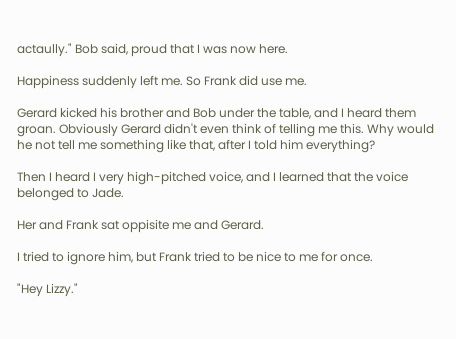actaully." Bob said, proud that I was now here.

Happiness suddenly left me. So Frank did use me.

Gerard kicked his brother and Bob under the table, and I heard them groan. Obviously Gerard didn't even think of telling me this. Why would he not tell me something like that, after I told him everything?

Then I heard I very high-pitched voice, and I learned that the voice belonged to Jade.

Her and Frank sat oppisite me and Gerard.

I tried to ignore him, but Frank tried to be nice to me for once.

"Hey Lizzy."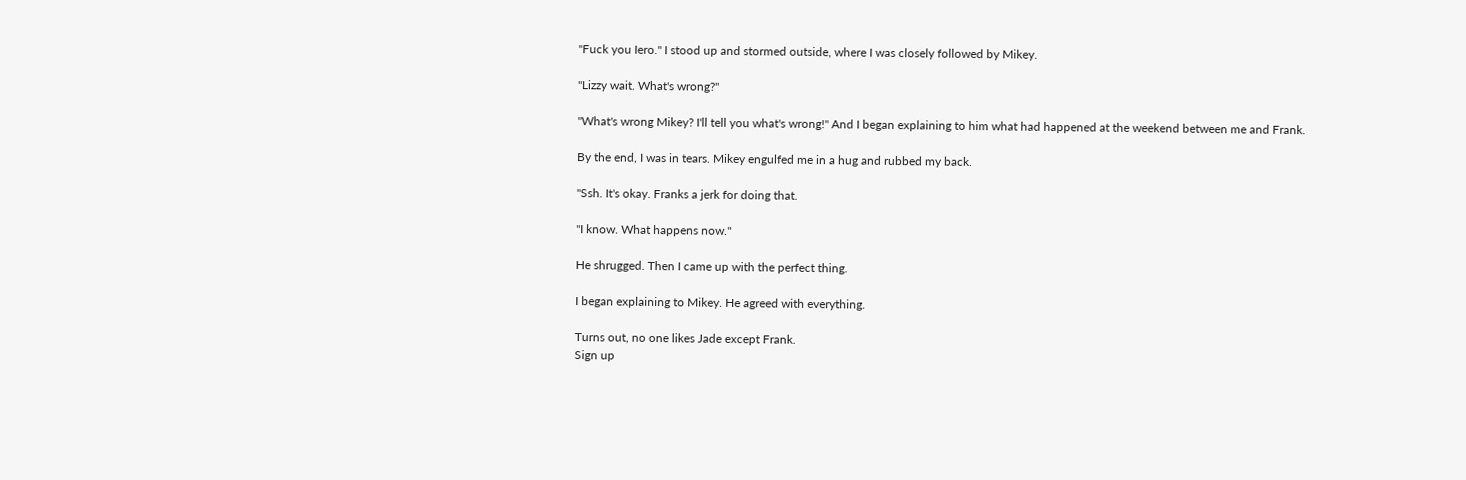"Fuck you Iero." I stood up and stormed outside, where I was closely followed by Mikey.

"Lizzy wait. What's wrong?"

"What's wrong Mikey? I'll tell you what's wrong!" And I began explaining to him what had happened at the weekend between me and Frank.

By the end, I was in tears. Mikey engulfed me in a hug and rubbed my back.

"Ssh. It's okay. Franks a jerk for doing that.

"I know. What happens now."

He shrugged. Then I came up with the perfect thing.

I began explaining to Mikey. He agreed with everything.

Turns out, no one likes Jade except Frank.
Sign up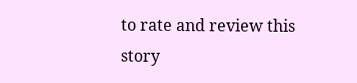to rate and review this story